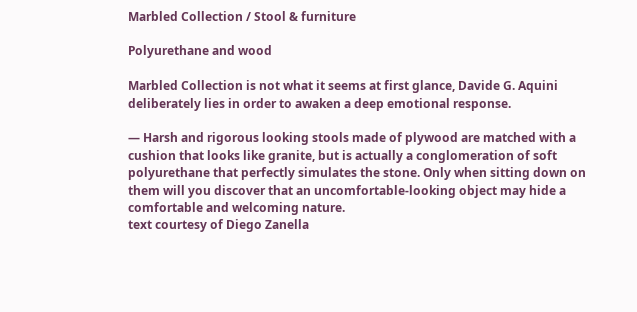Marbled Collection / Stool & furniture

Polyurethane and wood

Marbled Collection is not what it seems at first glance, Davide G. Aquini deliberately lies in order to awaken a deep emotional response.

— Harsh and rigorous looking stools made of plywood are matched with a cushion that looks like granite, but is actually a conglomeration of soft polyurethane that perfectly simulates the stone. Only when sitting down on them will you discover that an uncomfortable-looking object may hide a comfortable and welcoming nature.
text courtesy of Diego Zanella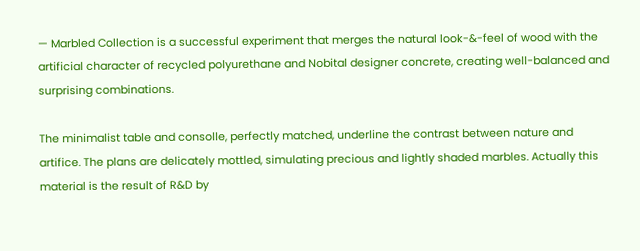— Marbled Collection is a successful experiment that merges the natural look-&-feel of wood with the artificial character of recycled polyurethane and Nobital designer concrete, creating well-balanced and surprising combinations.

The minimalist table and consolle, perfectly matched, underline the contrast between nature and artifice. The plans are delicately mottled, simulating precious and lightly shaded marbles. Actually this material is the result of R&D by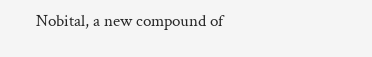Nobital, a new compound of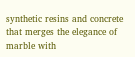synthetic resins and concrete that merges the elegance of marble with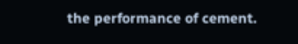the performance of cement.